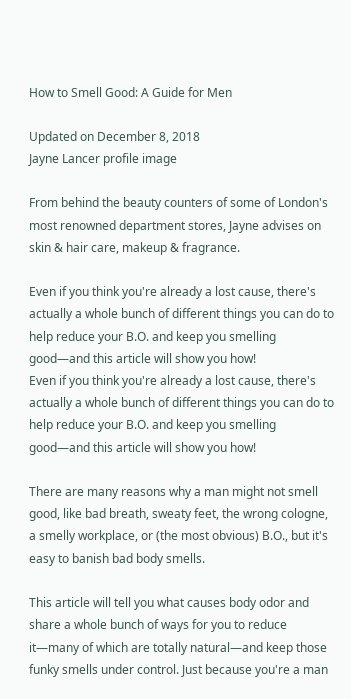How to Smell Good: A Guide for Men

Updated on December 8, 2018
Jayne Lancer profile image

From behind the beauty counters of some of London's most renowned department stores, Jayne advises on skin & hair care, makeup & fragrance.

Even if you think you're already a lost cause, there's actually a whole bunch of different things you can do to help reduce your B.O. and keep you smelling good—and this article will show you how!
Even if you think you're already a lost cause, there's actually a whole bunch of different things you can do to help reduce your B.O. and keep you smelling good—and this article will show you how!

There are many reasons why a man might not smell good, like bad breath, sweaty feet, the wrong cologne, a smelly workplace, or (the most obvious) B.O., but it's easy to banish bad body smells.

This article will tell you what causes body odor and share a whole bunch of ways for you to reduce it—many of which are totally natural—and keep those funky smells under control. Just because you're a man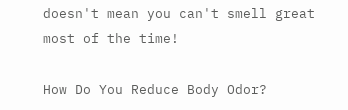doesn't mean you can't smell great most of the time!

How Do You Reduce Body Odor?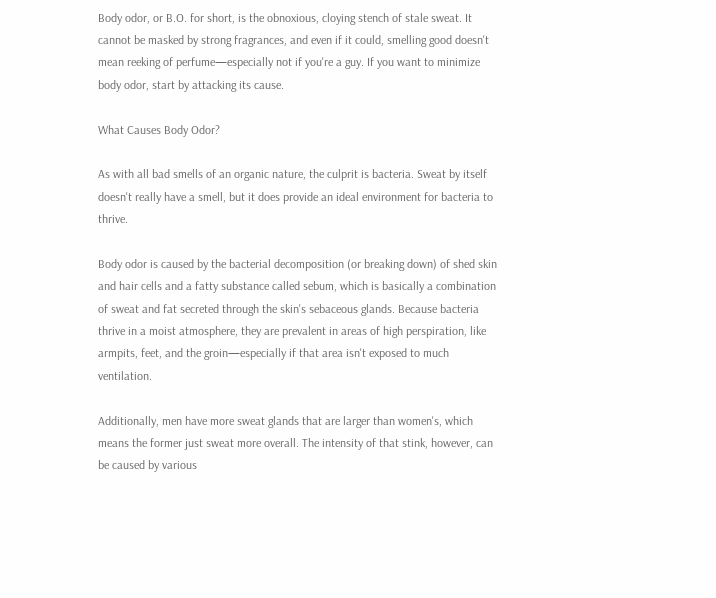Body odor, or B.O. for short, is the obnoxious, cloying stench of stale sweat. It cannot be masked by strong fragrances, and even if it could, smelling good doesn't mean reeking of perfume—especially not if you're a guy. If you want to minimize body odor, start by attacking its cause.

What Causes Body Odor?

As with all bad smells of an organic nature, the culprit is bacteria. Sweat by itself doesn't really have a smell, but it does provide an ideal environment for bacteria to thrive.

Body odor is caused by the bacterial decomposition (or breaking down) of shed skin and hair cells and a fatty substance called sebum, which is basically a combination of sweat and fat secreted through the skin's sebaceous glands. Because bacteria thrive in a moist atmosphere, they are prevalent in areas of high perspiration, like armpits, feet, and the groin—especially if that area isn't exposed to much ventilation.

Additionally, men have more sweat glands that are larger than women's, which means the former just sweat more overall. The intensity of that stink, however, can be caused by various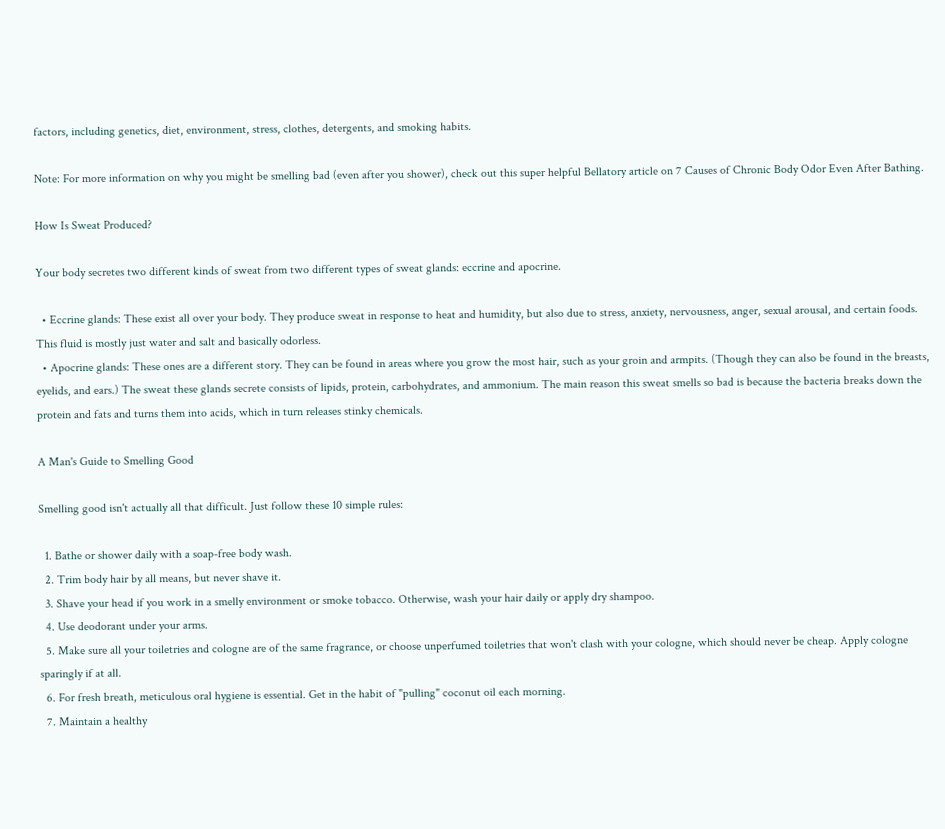factors, including genetics, diet, environment, stress, clothes, detergents, and smoking habits.

Note: For more information on why you might be smelling bad (even after you shower), check out this super helpful Bellatory article on 7 Causes of Chronic Body Odor Even After Bathing.

How Is Sweat Produced?

Your body secretes two different kinds of sweat from two different types of sweat glands: eccrine and apocrine.

  • Eccrine glands: These exist all over your body. They produce sweat in response to heat and humidity, but also due to stress, anxiety, nervousness, anger, sexual arousal, and certain foods. This fluid is mostly just water and salt and basically odorless.
  • Apocrine glands: These ones are a different story. They can be found in areas where you grow the most hair, such as your groin and armpits. (Though they can also be found in the breasts, eyelids, and ears.) The sweat these glands secrete consists of lipids, protein, carbohydrates, and ammonium. The main reason this sweat smells so bad is because the bacteria breaks down the protein and fats and turns them into acids, which in turn releases stinky chemicals.

A Man's Guide to Smelling Good

Smelling good isn't actually all that difficult. Just follow these 10 simple rules:

  1. Bathe or shower daily with a soap-free body wash.
  2. Trim body hair by all means, but never shave it.
  3. Shave your head if you work in a smelly environment or smoke tobacco. Otherwise, wash your hair daily or apply dry shampoo.
  4. Use deodorant under your arms.
  5. Make sure all your toiletries and cologne are of the same fragrance, or choose unperfumed toiletries that won't clash with your cologne, which should never be cheap. Apply cologne sparingly if at all.
  6. For fresh breath, meticulous oral hygiene is essential. Get in the habit of "pulling" coconut oil each morning.
  7. Maintain a healthy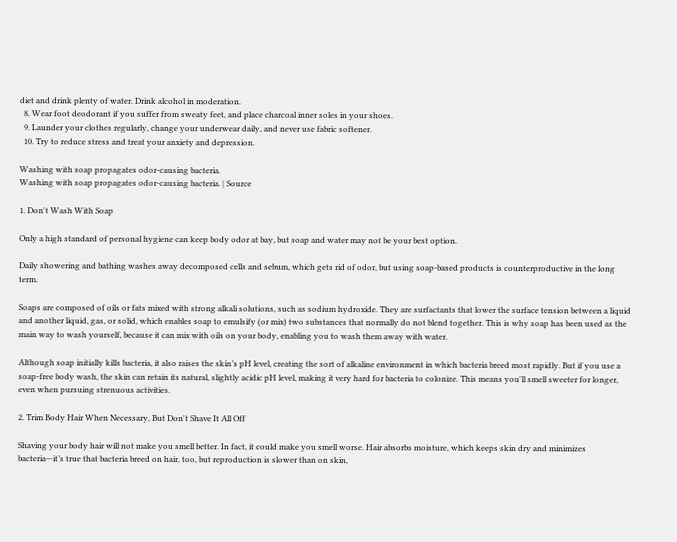diet and drink plenty of water. Drink alcohol in moderation.
  8. Wear foot deodorant if you suffer from sweaty feet, and place charcoal inner soles in your shoes.
  9. Launder your clothes regularly, change your underwear daily, and never use fabric softener.
  10. Try to reduce stress and treat your anxiety and depression.

Washing with soap propagates odor-causing bacteria.
Washing with soap propagates odor-causing bacteria. | Source

1. Don't Wash With Soap

Only a high standard of personal hygiene can keep body odor at bay, but soap and water may not be your best option.

Daily showering and bathing washes away decomposed cells and sebum, which gets rid of odor, but using soap-based products is counterproductive in the long term.

Soaps are composed of oils or fats mixed with strong alkali solutions, such as sodium hydroxide. They are surfactants that lower the surface tension between a liquid and another liquid, gas, or solid, which enables soap to emulsify (or mix) two substances that normally do not blend together. This is why soap has been used as the main way to wash yourself, because it can mix with oils on your body, enabling you to wash them away with water.

Although soap initially kills bacteria, it also raises the skin’s pH level, creating the sort of alkaline environment in which bacteria breed most rapidly. But if you use a soap-free body wash, the skin can retain its natural, slightly acidic pH level, making it very hard for bacteria to colonize. This means you'll smell sweeter for longer, even when pursuing strenuous activities.

2. Trim Body Hair When Necessary, But Don't Shave It All Off

Shaving your body hair will not make you smell better. In fact, it could make you smell worse. Hair absorbs moisture, which keeps skin dry and minimizes bacteria—it’s true that bacteria breed on hair, too, but reproduction is slower than on skin,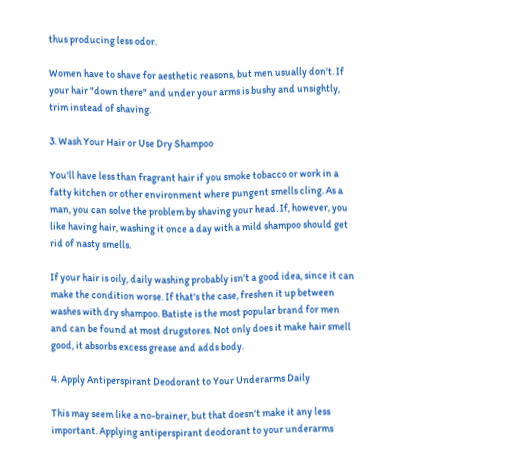thus producing less odor.

Women have to shave for aesthetic reasons, but men usually don't. If your hair "down there" and under your arms is bushy and unsightly, trim instead of shaving.

3. Wash Your Hair or Use Dry Shampoo

You'll have less than fragrant hair if you smoke tobacco or work in a fatty kitchen or other environment where pungent smells cling. As a man, you can solve the problem by shaving your head. If, however, you like having hair, washing it once a day with a mild shampoo should get rid of nasty smells.

If your hair is oily, daily washing probably isn't a good idea, since it can make the condition worse. If that's the case, freshen it up between washes with dry shampoo. Batiste is the most popular brand for men and can be found at most drugstores. Not only does it make hair smell good, it absorbs excess grease and adds body.

4. Apply Antiperspirant Deodorant to Your Underarms Daily

This may seem like a no-brainer, but that doesn't make it any less important. Applying antiperspirant deodorant to your underarms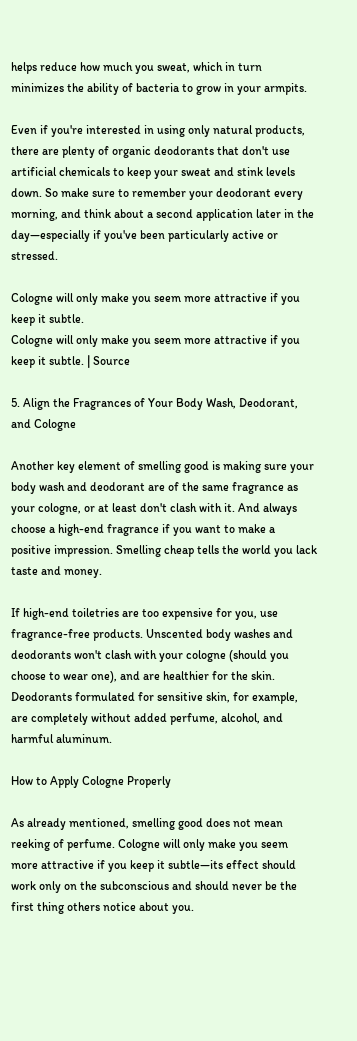helps reduce how much you sweat, which in turn minimizes the ability of bacteria to grow in your armpits.

Even if you're interested in using only natural products, there are plenty of organic deodorants that don't use artificial chemicals to keep your sweat and stink levels down. So make sure to remember your deodorant every morning, and think about a second application later in the day—especially if you've been particularly active or stressed.

Cologne will only make you seem more attractive if you keep it subtle.
Cologne will only make you seem more attractive if you keep it subtle. | Source

5. Align the Fragrances of Your Body Wash, Deodorant, and Cologne

Another key element of smelling good is making sure your body wash and deodorant are of the same fragrance as your cologne, or at least don't clash with it. And always choose a high-end fragrance if you want to make a positive impression. Smelling cheap tells the world you lack taste and money.

If high-end toiletries are too expensive for you, use fragrance-free products. Unscented body washes and deodorants won't clash with your cologne (should you choose to wear one), and are healthier for the skin. Deodorants formulated for sensitive skin, for example, are completely without added perfume, alcohol, and harmful aluminum.

How to Apply Cologne Properly

As already mentioned, smelling good does not mean reeking of perfume. Cologne will only make you seem more attractive if you keep it subtle—its effect should work only on the subconscious and should never be the first thing others notice about you.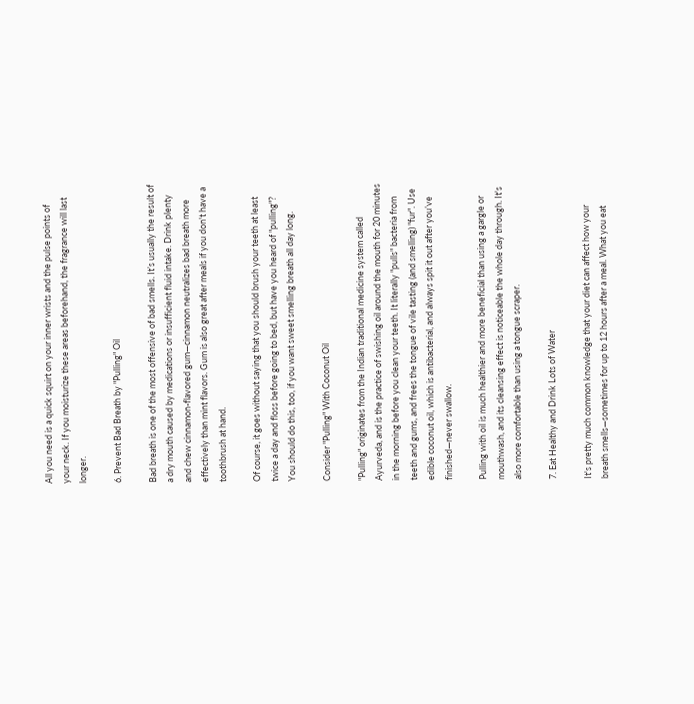All you need is a quick squirt on your inner wrists and the pulse points of your neck. If you moisturize these areas beforehand, the fragrance will last longer.

6. Prevent Bad Breath by "Pulling" Oil

Bad breath is one of the most offensive of bad smells. It’s usually the result of a dry mouth caused by medications or insufficient fluid intake. Drink plenty and chew cinnamon-flavored gum—cinnamon neutralizes bad breath more effectively than mint flavors. Gum is also great after meals if you don't have a toothbrush at hand.

Of course, it goes without saying that you should brush your teeth at least twice a day and floss before going to bed, but have you heard of "pulling"? You should do this, too, if you want sweet smelling breath all day long.

Consider "Pulling" With Coconut Oil

"Pulling" originates from the Indian traditional medicine system called Ayurveda, and is the practice of swishing oil around the mouth for 20 minutes in the morning before you clean your teeth. It literally "pulls" bacteria from teeth and gums, and frees the tongue of vile tasting (and smelling) "fur". Use edible coconut oil, which is antibacterial, and always spit it out after you’ve finished—never swallow.

Pulling with oil is much healthier and more beneficial than using a gargle or mouthwash, and its cleansing effect is noticeable the whole day through. It's also more comfortable than using a tongue scraper.

7. Eat Healthy and Drink Lots of Water

It's pretty much common knowledge that your diet can affect how your breath smells—sometimes for up to 12 hours after a meal. What you eat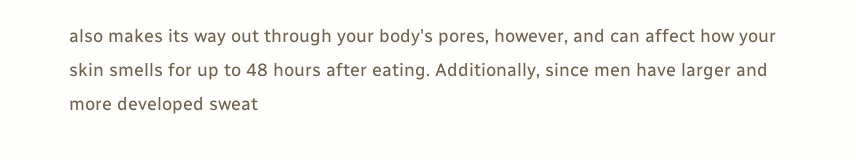also makes its way out through your body's pores, however, and can affect how your skin smells for up to 48 hours after eating. Additionally, since men have larger and more developed sweat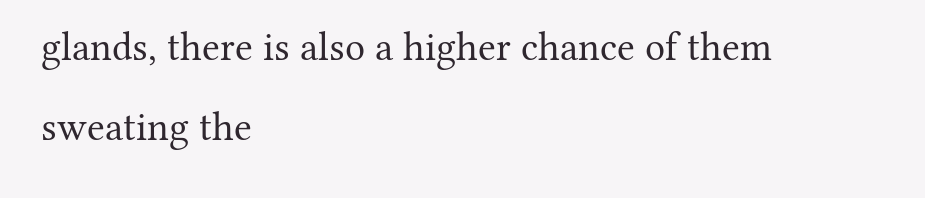glands, there is also a higher chance of them sweating the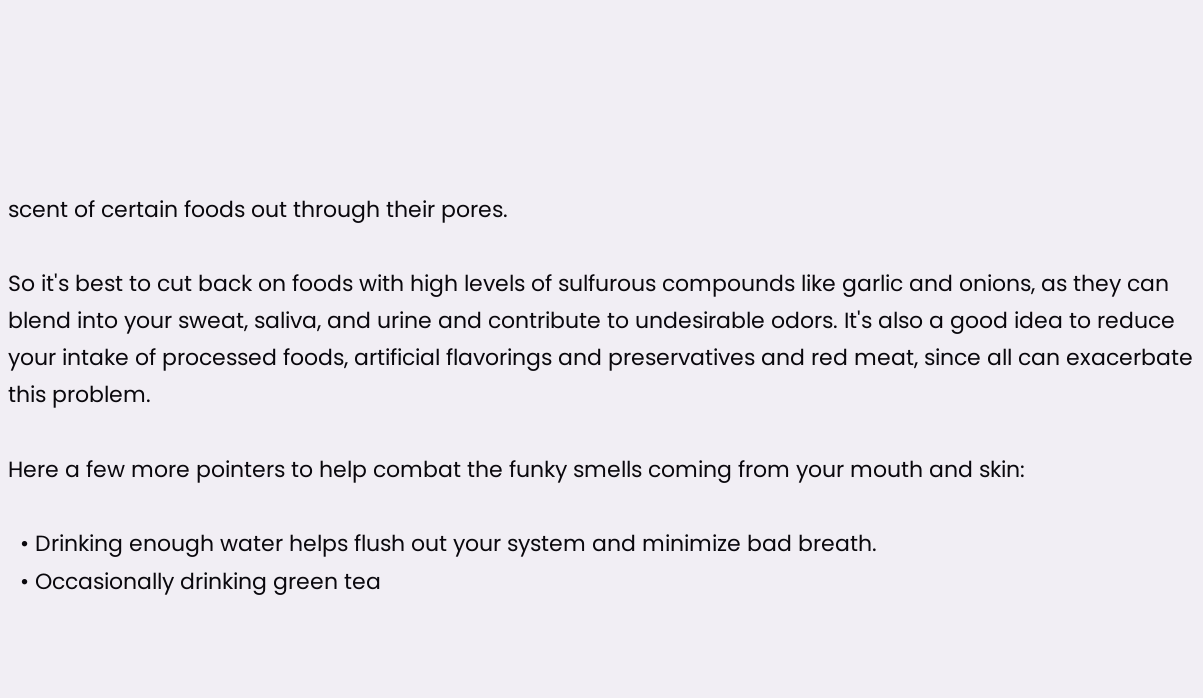scent of certain foods out through their pores.

So it's best to cut back on foods with high levels of sulfurous compounds like garlic and onions, as they can blend into your sweat, saliva, and urine and contribute to undesirable odors. It's also a good idea to reduce your intake of processed foods, artificial flavorings and preservatives and red meat, since all can exacerbate this problem.

Here a few more pointers to help combat the funky smells coming from your mouth and skin:

  • Drinking enough water helps flush out your system and minimize bad breath.
  • Occasionally drinking green tea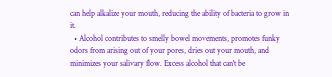can help alkalize your mouth, reducing the ability of bacteria to grow in it.
  • Alcohol contributes to smelly bowel movements, promotes funky odors from arising out of your pores, dries out your mouth, and minimizes your salivary flow. Excess alcohol that can't be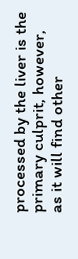processed by the liver is the primary culprit, however, as it will find other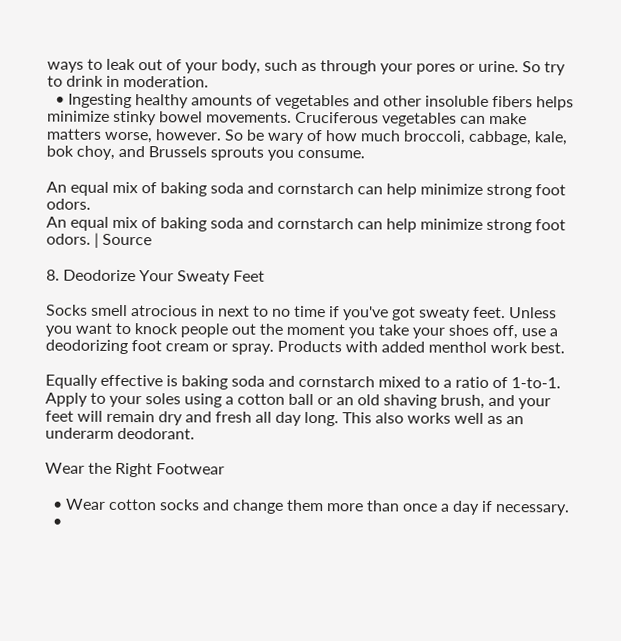ways to leak out of your body, such as through your pores or urine. So try to drink in moderation.
  • Ingesting healthy amounts of vegetables and other insoluble fibers helps minimize stinky bowel movements. Cruciferous vegetables can make matters worse, however. So be wary of how much broccoli, cabbage, kale, bok choy, and Brussels sprouts you consume.

An equal mix of baking soda and cornstarch can help minimize strong foot odors.
An equal mix of baking soda and cornstarch can help minimize strong foot odors. | Source

8. Deodorize Your Sweaty Feet

Socks smell atrocious in next to no time if you've got sweaty feet. Unless you want to knock people out the moment you take your shoes off, use a deodorizing foot cream or spray. Products with added menthol work best.

Equally effective is baking soda and cornstarch mixed to a ratio of 1-to-1. Apply to your soles using a cotton ball or an old shaving brush, and your feet will remain dry and fresh all day long. This also works well as an underarm deodorant.

Wear the Right Footwear

  • Wear cotton socks and change them more than once a day if necessary.
  •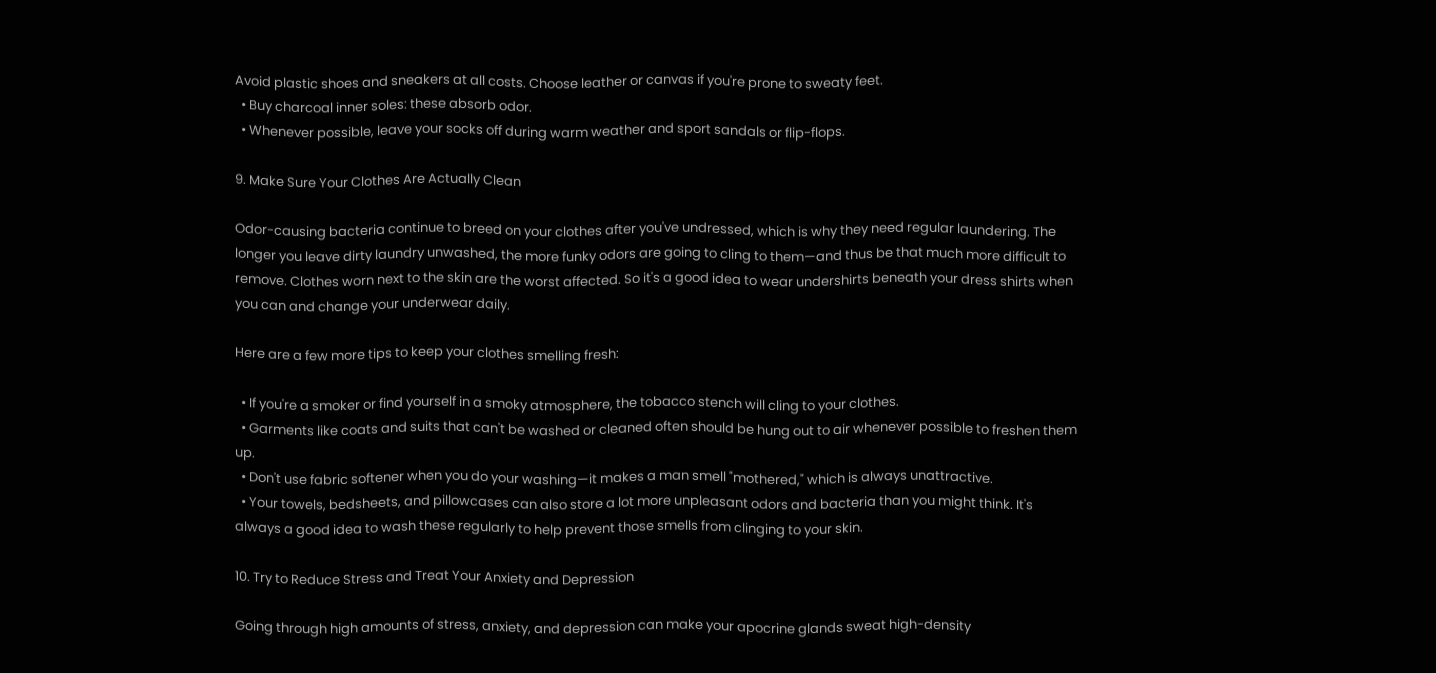Avoid plastic shoes and sneakers at all costs. Choose leather or canvas if you're prone to sweaty feet.
  • Buy charcoal inner soles: these absorb odor.
  • Whenever possible, leave your socks off during warm weather and sport sandals or flip-flops.

9. Make Sure Your Clothes Are Actually Clean

Odor-causing bacteria continue to breed on your clothes after you've undressed, which is why they need regular laundering. The longer you leave dirty laundry unwashed, the more funky odors are going to cling to them—and thus be that much more difficult to remove. Clothes worn next to the skin are the worst affected. So it's a good idea to wear undershirts beneath your dress shirts when you can and change your underwear daily.

Here are a few more tips to keep your clothes smelling fresh:

  • If you're a smoker or find yourself in a smoky atmosphere, the tobacco stench will cling to your clothes.
  • Garments like coats and suits that can't be washed or cleaned often should be hung out to air whenever possible to freshen them up.
  • Don't use fabric softener when you do your washing—it makes a man smell "mothered," which is always unattractive.
  • Your towels, bedsheets, and pillowcases can also store a lot more unpleasant odors and bacteria than you might think. It's always a good idea to wash these regularly to help prevent those smells from clinging to your skin.

10. Try to Reduce Stress and Treat Your Anxiety and Depression

Going through high amounts of stress, anxiety, and depression can make your apocrine glands sweat high-density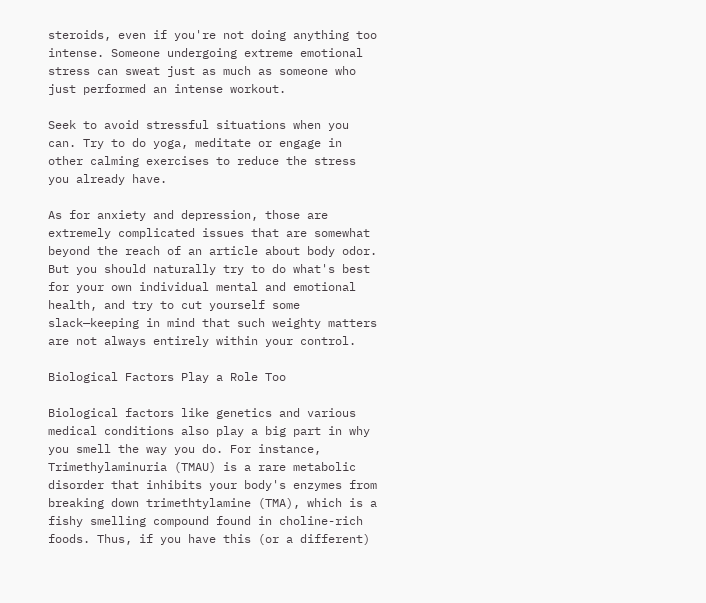steroids, even if you're not doing anything too intense. Someone undergoing extreme emotional stress can sweat just as much as someone who just performed an intense workout.

Seek to avoid stressful situations when you can. Try to do yoga, meditate or engage in other calming exercises to reduce the stress you already have.

As for anxiety and depression, those are extremely complicated issues that are somewhat beyond the reach of an article about body odor. But you should naturally try to do what's best for your own individual mental and emotional health, and try to cut yourself some slack—keeping in mind that such weighty matters are not always entirely within your control.

Biological Factors Play a Role Too

Biological factors like genetics and various medical conditions also play a big part in why you smell the way you do. For instance, Trimethylaminuria (TMAU) is a rare metabolic disorder that inhibits your body's enzymes from breaking down trimethtylamine (TMA), which is a fishy smelling compound found in choline-rich foods. Thus, if you have this (or a different)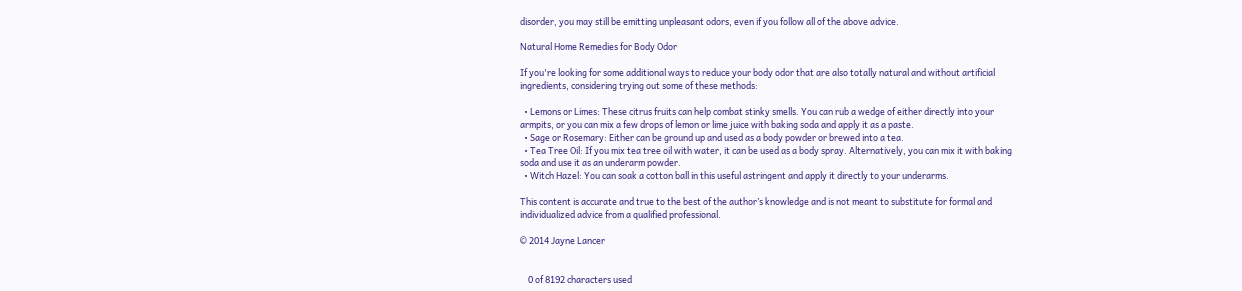disorder, you may still be emitting unpleasant odors, even if you follow all of the above advice.

Natural Home Remedies for Body Odor

If you're looking for some additional ways to reduce your body odor that are also totally natural and without artificial ingredients, considering trying out some of these methods:

  • Lemons or Limes: These citrus fruits can help combat stinky smells. You can rub a wedge of either directly into your armpits, or you can mix a few drops of lemon or lime juice with baking soda and apply it as a paste.
  • Sage or Rosemary: Either can be ground up and used as a body powder or brewed into a tea.
  • Tea Tree Oil: If you mix tea tree oil with water, it can be used as a body spray. Alternatively, you can mix it with baking soda and use it as an underarm powder.
  • Witch Hazel: You can soak a cotton ball in this useful astringent and apply it directly to your underarms.

This content is accurate and true to the best of the author’s knowledge and is not meant to substitute for formal and individualized advice from a qualified professional.

© 2014 Jayne Lancer


    0 of 8192 characters used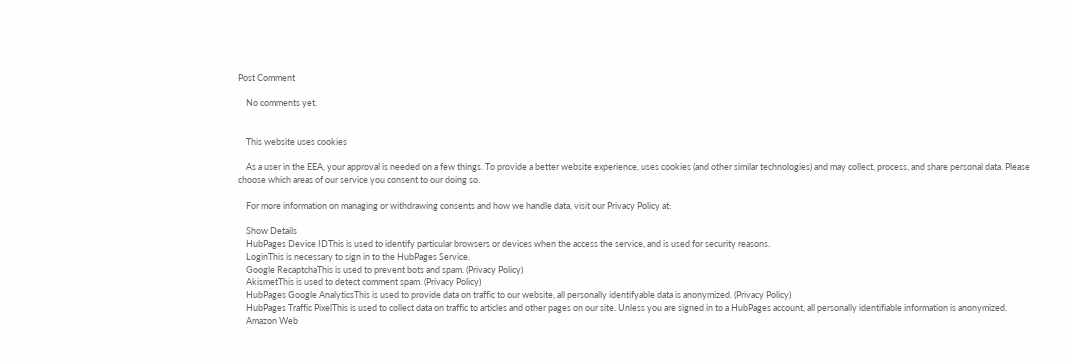Post Comment

    No comments yet.


    This website uses cookies

    As a user in the EEA, your approval is needed on a few things. To provide a better website experience, uses cookies (and other similar technologies) and may collect, process, and share personal data. Please choose which areas of our service you consent to our doing so.

    For more information on managing or withdrawing consents and how we handle data, visit our Privacy Policy at:

    Show Details
    HubPages Device IDThis is used to identify particular browsers or devices when the access the service, and is used for security reasons.
    LoginThis is necessary to sign in to the HubPages Service.
    Google RecaptchaThis is used to prevent bots and spam. (Privacy Policy)
    AkismetThis is used to detect comment spam. (Privacy Policy)
    HubPages Google AnalyticsThis is used to provide data on traffic to our website, all personally identifyable data is anonymized. (Privacy Policy)
    HubPages Traffic PixelThis is used to collect data on traffic to articles and other pages on our site. Unless you are signed in to a HubPages account, all personally identifiable information is anonymized.
    Amazon Web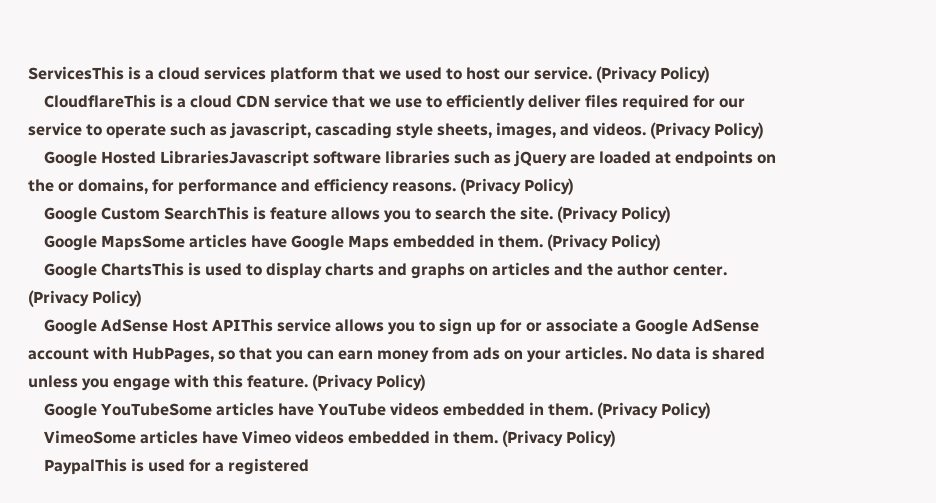ServicesThis is a cloud services platform that we used to host our service. (Privacy Policy)
    CloudflareThis is a cloud CDN service that we use to efficiently deliver files required for our service to operate such as javascript, cascading style sheets, images, and videos. (Privacy Policy)
    Google Hosted LibrariesJavascript software libraries such as jQuery are loaded at endpoints on the or domains, for performance and efficiency reasons. (Privacy Policy)
    Google Custom SearchThis is feature allows you to search the site. (Privacy Policy)
    Google MapsSome articles have Google Maps embedded in them. (Privacy Policy)
    Google ChartsThis is used to display charts and graphs on articles and the author center. (Privacy Policy)
    Google AdSense Host APIThis service allows you to sign up for or associate a Google AdSense account with HubPages, so that you can earn money from ads on your articles. No data is shared unless you engage with this feature. (Privacy Policy)
    Google YouTubeSome articles have YouTube videos embedded in them. (Privacy Policy)
    VimeoSome articles have Vimeo videos embedded in them. (Privacy Policy)
    PaypalThis is used for a registered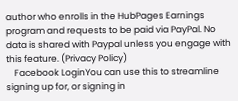author who enrolls in the HubPages Earnings program and requests to be paid via PayPal. No data is shared with Paypal unless you engage with this feature. (Privacy Policy)
    Facebook LoginYou can use this to streamline signing up for, or signing in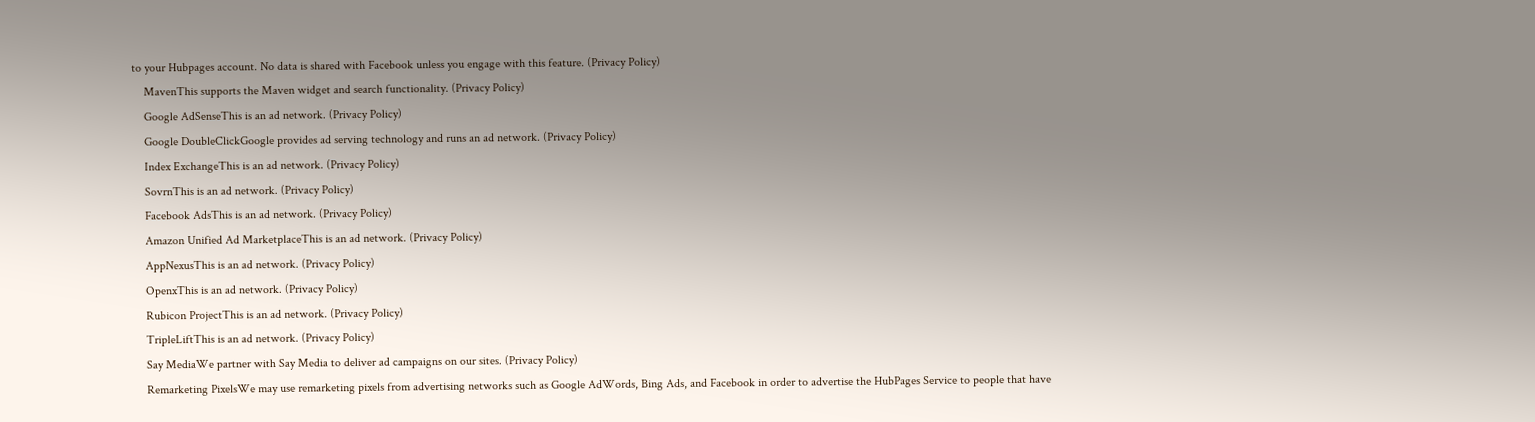to your Hubpages account. No data is shared with Facebook unless you engage with this feature. (Privacy Policy)
    MavenThis supports the Maven widget and search functionality. (Privacy Policy)
    Google AdSenseThis is an ad network. (Privacy Policy)
    Google DoubleClickGoogle provides ad serving technology and runs an ad network. (Privacy Policy)
    Index ExchangeThis is an ad network. (Privacy Policy)
    SovrnThis is an ad network. (Privacy Policy)
    Facebook AdsThis is an ad network. (Privacy Policy)
    Amazon Unified Ad MarketplaceThis is an ad network. (Privacy Policy)
    AppNexusThis is an ad network. (Privacy Policy)
    OpenxThis is an ad network. (Privacy Policy)
    Rubicon ProjectThis is an ad network. (Privacy Policy)
    TripleLiftThis is an ad network. (Privacy Policy)
    Say MediaWe partner with Say Media to deliver ad campaigns on our sites. (Privacy Policy)
    Remarketing PixelsWe may use remarketing pixels from advertising networks such as Google AdWords, Bing Ads, and Facebook in order to advertise the HubPages Service to people that have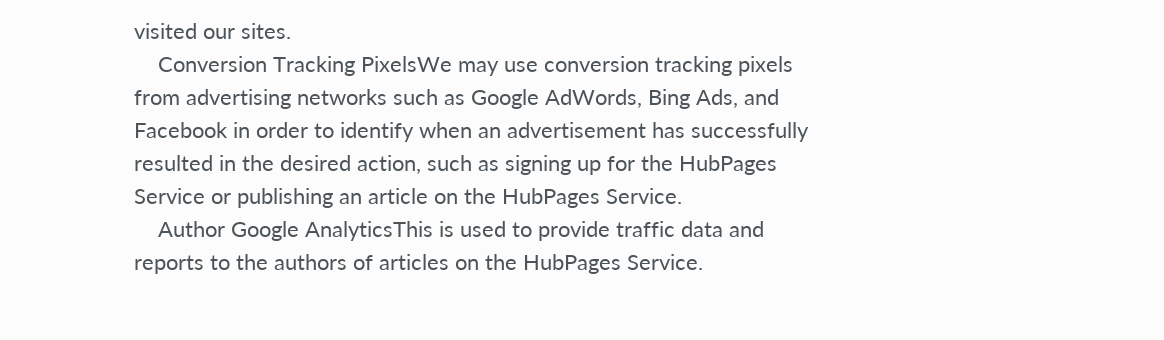visited our sites.
    Conversion Tracking PixelsWe may use conversion tracking pixels from advertising networks such as Google AdWords, Bing Ads, and Facebook in order to identify when an advertisement has successfully resulted in the desired action, such as signing up for the HubPages Service or publishing an article on the HubPages Service.
    Author Google AnalyticsThis is used to provide traffic data and reports to the authors of articles on the HubPages Service.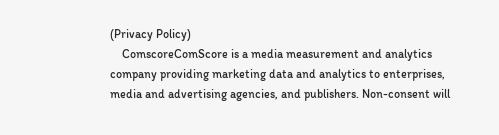(Privacy Policy)
    ComscoreComScore is a media measurement and analytics company providing marketing data and analytics to enterprises, media and advertising agencies, and publishers. Non-consent will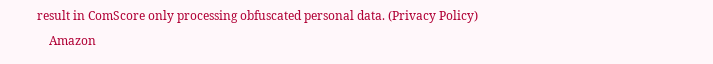result in ComScore only processing obfuscated personal data. (Privacy Policy)
    Amazon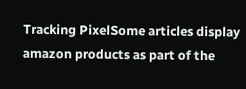Tracking PixelSome articles display amazon products as part of the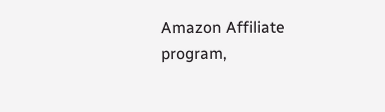Amazon Affiliate program,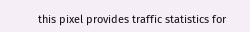this pixel provides traffic statistics for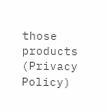those products (Privacy Policy)